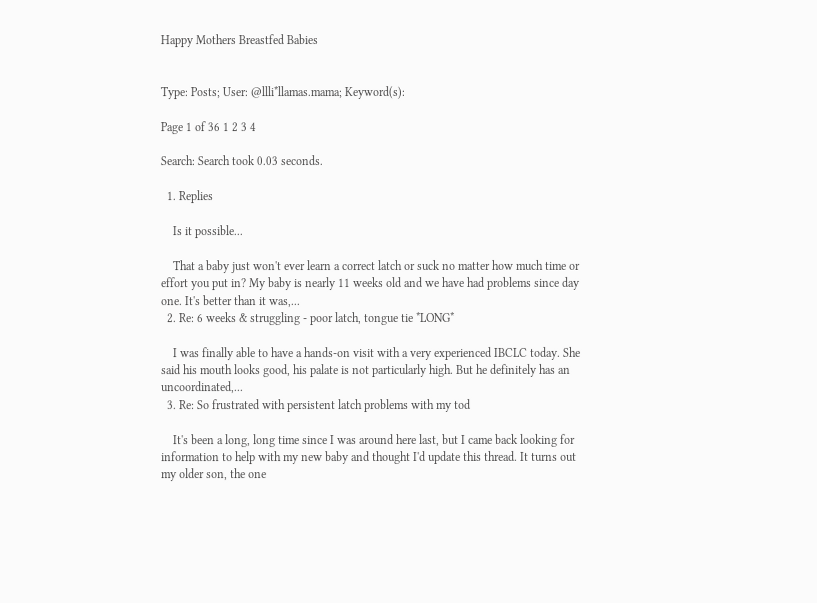Happy Mothers Breastfed Babies


Type: Posts; User: @llli*llamas.mama; Keyword(s):

Page 1 of 36 1 2 3 4

Search: Search took 0.03 seconds.

  1. Replies

    Is it possible...

    That a baby just won't ever learn a correct latch or suck no matter how much time or effort you put in? My baby is nearly 11 weeks old and we have had problems since day one. It's better than it was,...
  2. Re: 6 weeks & struggling - poor latch, tongue tie *LONG*

    I was finally able to have a hands-on visit with a very experienced IBCLC today. She said his mouth looks good, his palate is not particularly high. But he definitely has an uncoordinated,...
  3. Re: So frustrated with persistent latch problems with my tod

    It's been a long, long time since I was around here last, but I came back looking for information to help with my new baby and thought I'd update this thread. It turns out my older son, the one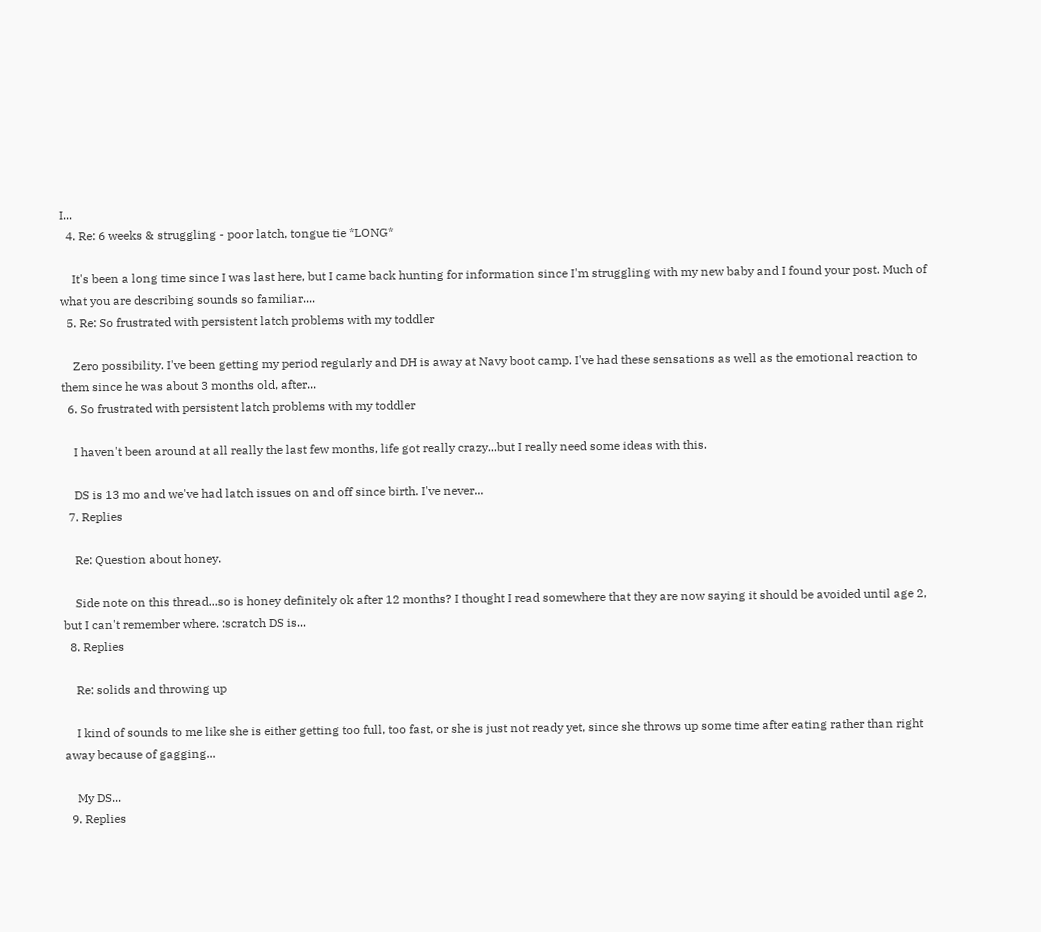I...
  4. Re: 6 weeks & struggling - poor latch, tongue tie *LONG*

    It's been a long time since I was last here, but I came back hunting for information since I'm struggling with my new baby and I found your post. Much of what you are describing sounds so familiar....
  5. Re: So frustrated with persistent latch problems with my toddler

    Zero possibility. I've been getting my period regularly and DH is away at Navy boot camp. I've had these sensations as well as the emotional reaction to them since he was about 3 months old, after...
  6. So frustrated with persistent latch problems with my toddler

    I haven't been around at all really the last few months, life got really crazy...but I really need some ideas with this.

    DS is 13 mo and we've had latch issues on and off since birth. I've never...
  7. Replies

    Re: Question about honey.

    Side note on this thread...so is honey definitely ok after 12 months? I thought I read somewhere that they are now saying it should be avoided until age 2, but I can't remember where. :scratch DS is...
  8. Replies

    Re: solids and throwing up

    I kind of sounds to me like she is either getting too full, too fast, or she is just not ready yet, since she throws up some time after eating rather than right away because of gagging...

    My DS...
  9. Replies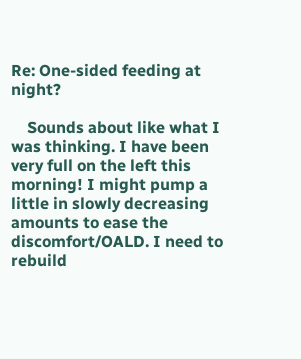Re: One-sided feeding at night?

    Sounds about like what I was thinking. I have been very full on the left this morning! I might pump a little in slowly decreasing amounts to ease the discomfort/OALD. I need to rebuild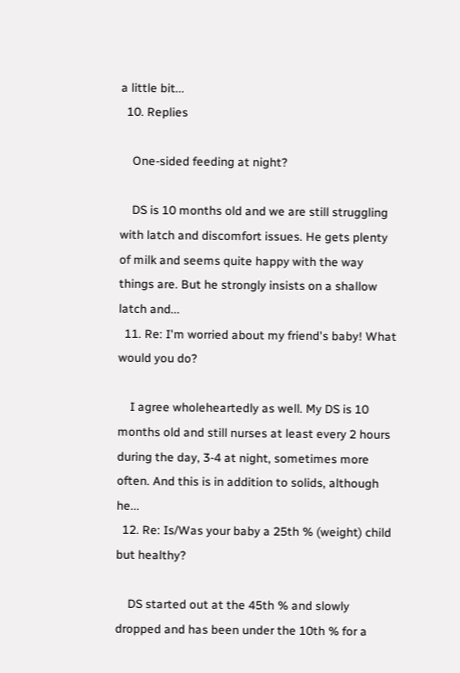a little bit...
  10. Replies

    One-sided feeding at night?

    DS is 10 months old and we are still struggling with latch and discomfort issues. He gets plenty of milk and seems quite happy with the way things are. But he strongly insists on a shallow latch and...
  11. Re: I'm worried about my friend's baby! What would you do?

    I agree wholeheartedly as well. My DS is 10 months old and still nurses at least every 2 hours during the day, 3-4 at night, sometimes more often. And this is in addition to solids, although he...
  12. Re: Is/Was your baby a 25th % (weight) child but healthy?

    DS started out at the 45th % and slowly dropped and has been under the 10th % for a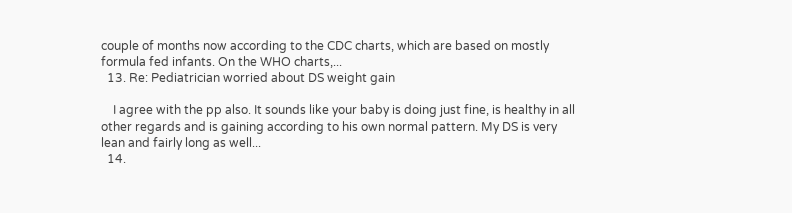couple of months now according to the CDC charts, which are based on mostly formula fed infants. On the WHO charts,...
  13. Re: Pediatrician worried about DS weight gain

    I agree with the pp also. It sounds like your baby is doing just fine, is healthy in all other regards and is gaining according to his own normal pattern. My DS is very lean and fairly long as well...
  14.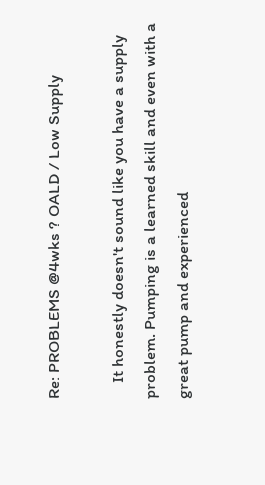Re: PROBLEMS @4wks ? OALD / Low Supply

    It honestly doesn't sound like you have a supply problem. Pumping is a learned skill and even with a great pump and experienced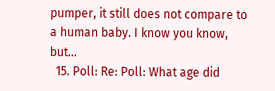pumper, it still does not compare to a human baby. I know you know, but...
  15. Poll: Re: Poll: What age did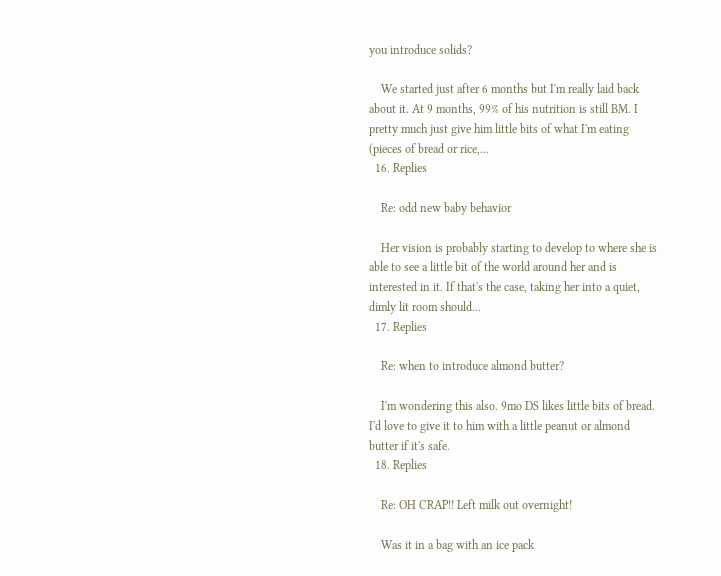you introduce solids?

    We started just after 6 months but I'm really laid back about it. At 9 months, 99% of his nutrition is still BM. I pretty much just give him little bits of what I'm eating (pieces of bread or rice,...
  16. Replies

    Re: odd new baby behavior

    Her vision is probably starting to develop to where she is able to see a little bit of the world around her and is interested in it. If that's the case, taking her into a quiet, dimly lit room should...
  17. Replies

    Re: when to introduce almond butter?

    I'm wondering this also. 9mo DS likes little bits of bread. I'd love to give it to him with a little peanut or almond butter if it's safe.
  18. Replies

    Re: OH CRAP!! Left milk out overnight!

    Was it in a bag with an ice pack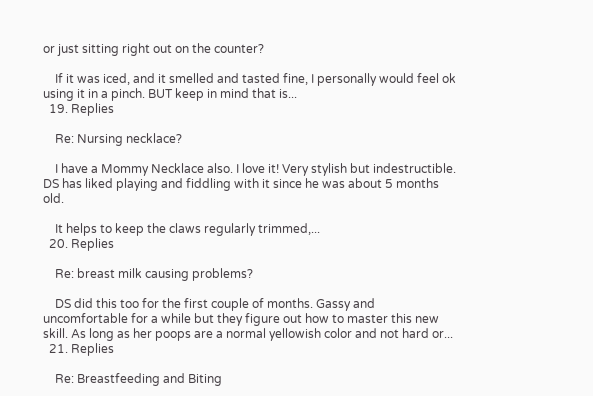or just sitting right out on the counter?

    If it was iced, and it smelled and tasted fine, I personally would feel ok using it in a pinch. BUT keep in mind that is...
  19. Replies

    Re: Nursing necklace?

    I have a Mommy Necklace also. I love it! Very stylish but indestructible. DS has liked playing and fiddling with it since he was about 5 months old.

    It helps to keep the claws regularly trimmed,...
  20. Replies

    Re: breast milk causing problems?

    DS did this too for the first couple of months. Gassy and uncomfortable for a while but they figure out how to master this new skill. As long as her poops are a normal yellowish color and not hard or...
  21. Replies

    Re: Breastfeeding and Biting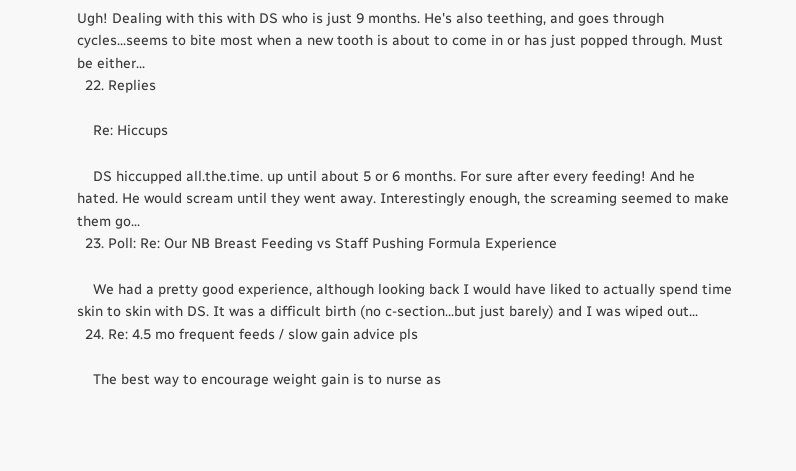Ugh! Dealing with this with DS who is just 9 months. He's also teething, and goes through cycles...seems to bite most when a new tooth is about to come in or has just popped through. Must be either...
  22. Replies

    Re: Hiccups

    DS hiccupped all.the.time. up until about 5 or 6 months. For sure after every feeding! And he hated. He would scream until they went away. Interestingly enough, the screaming seemed to make them go...
  23. Poll: Re: Our NB Breast Feeding vs Staff Pushing Formula Experience

    We had a pretty good experience, although looking back I would have liked to actually spend time skin to skin with DS. It was a difficult birth (no c-section...but just barely) and I was wiped out...
  24. Re: 4.5 mo frequent feeds / slow gain advice pls

    The best way to encourage weight gain is to nurse as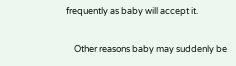frequently as baby will accept it.

    Other reasons baby may suddenly be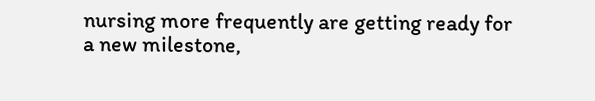nursing more frequently are getting ready for a new milestone,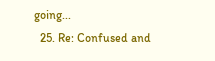going...
  25. Re: Confused and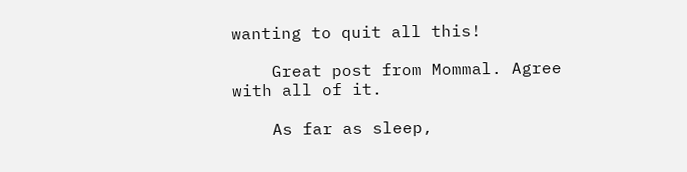wanting to quit all this!

    Great post from Mommal. Agree with all of it.

    As far as sleep,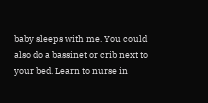baby sleeps with me. You could also do a bassinet or crib next to your bed. Learn to nurse in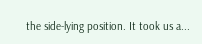the side-lying position. It took us a...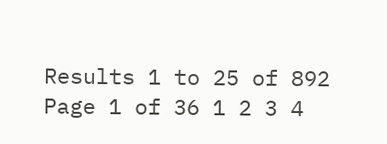Results 1 to 25 of 892
Page 1 of 36 1 2 3 4